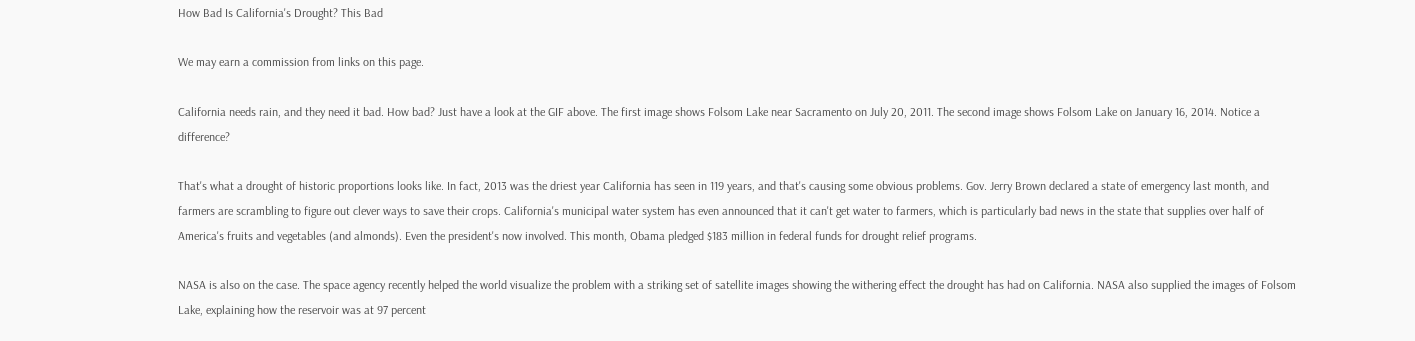How Bad Is California's Drought? This Bad

We may earn a commission from links on this page.

California needs rain, and they need it bad. How bad? Just have a look at the GIF above. The first image shows Folsom Lake near Sacramento on July 20, 2011. The second image shows Folsom Lake on January 16, 2014. Notice a difference?

That's what a drought of historic proportions looks like. In fact, 2013 was the driest year California has seen in 119 years, and that's causing some obvious problems. Gov. Jerry Brown declared a state of emergency last month, and farmers are scrambling to figure out clever ways to save their crops. California's municipal water system has even announced that it can't get water to farmers, which is particularly bad news in the state that supplies over half of America's fruits and vegetables (and almonds). Even the president's now involved. This month, Obama pledged $183 million in federal funds for drought relief programs.

NASA is also on the case. The space agency recently helped the world visualize the problem with a striking set of satellite images showing the withering effect the drought has had on California. NASA also supplied the images of Folsom Lake, explaining how the reservoir was at 97 percent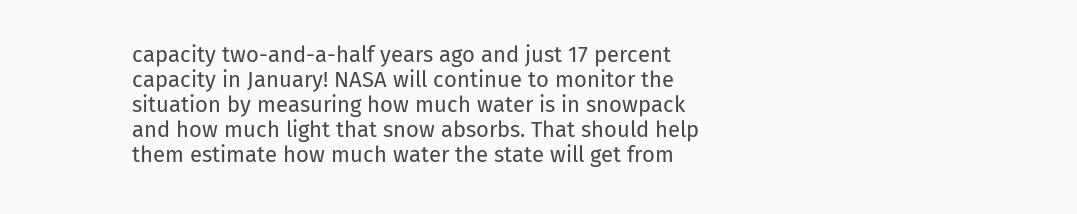capacity two-and-a-half years ago and just 17 percent capacity in January! NASA will continue to monitor the situation by measuring how much water is in snowpack and how much light that snow absorbs. That should help them estimate how much water the state will get from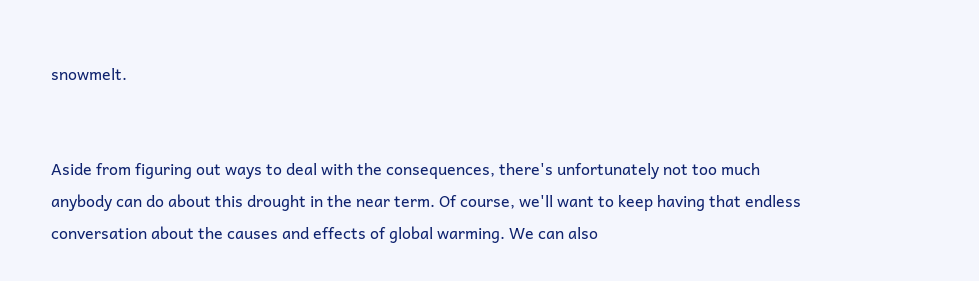snowmelt.


Aside from figuring out ways to deal with the consequences, there's unfortunately not too much anybody can do about this drought in the near term. Of course, we'll want to keep having that endless conversation about the causes and effects of global warming. We can also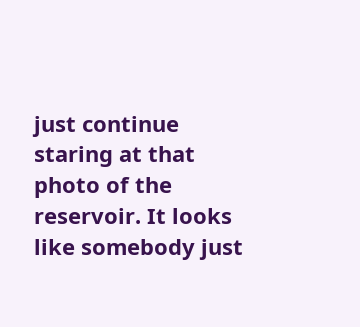just continue staring at that photo of the reservoir. It looks like somebody just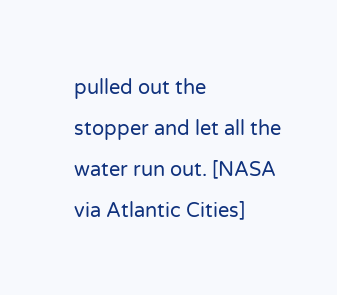pulled out the stopper and let all the water run out. [NASA via Atlantic Cities]